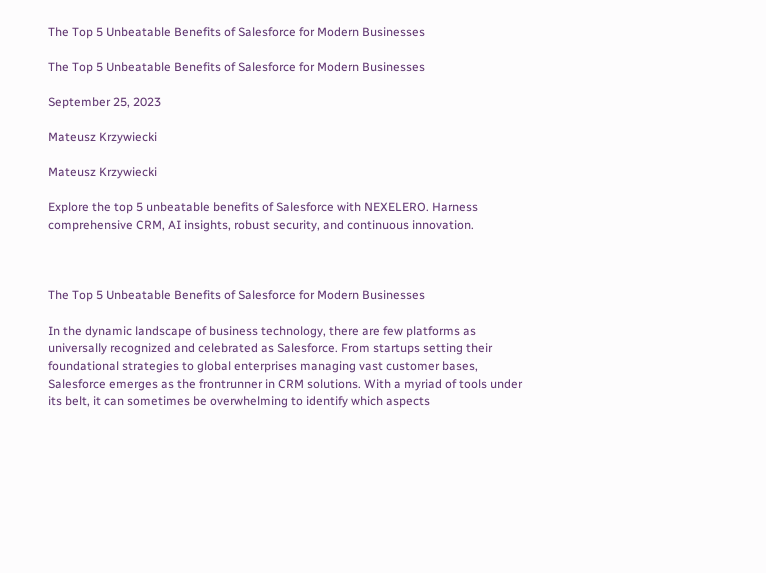The Top 5 Unbeatable Benefits of Salesforce for Modern Businesses

The Top 5 Unbeatable Benefits of Salesforce for Modern Businesses

September 25, 2023

Mateusz Krzywiecki

Mateusz Krzywiecki

Explore the top 5 unbeatable benefits of Salesforce with NEXELERO. Harness comprehensive CRM, AI insights, robust security, and continuous innovation.



The Top 5 Unbeatable Benefits of Salesforce for Modern Businesses

In the dynamic landscape of business technology, there are few platforms as universally recognized and celebrated as Salesforce. From startups setting their foundational strategies to global enterprises managing vast customer bases, Salesforce emerges as the frontrunner in CRM solutions. With a myriad of tools under its belt, it can sometimes be overwhelming to identify which aspects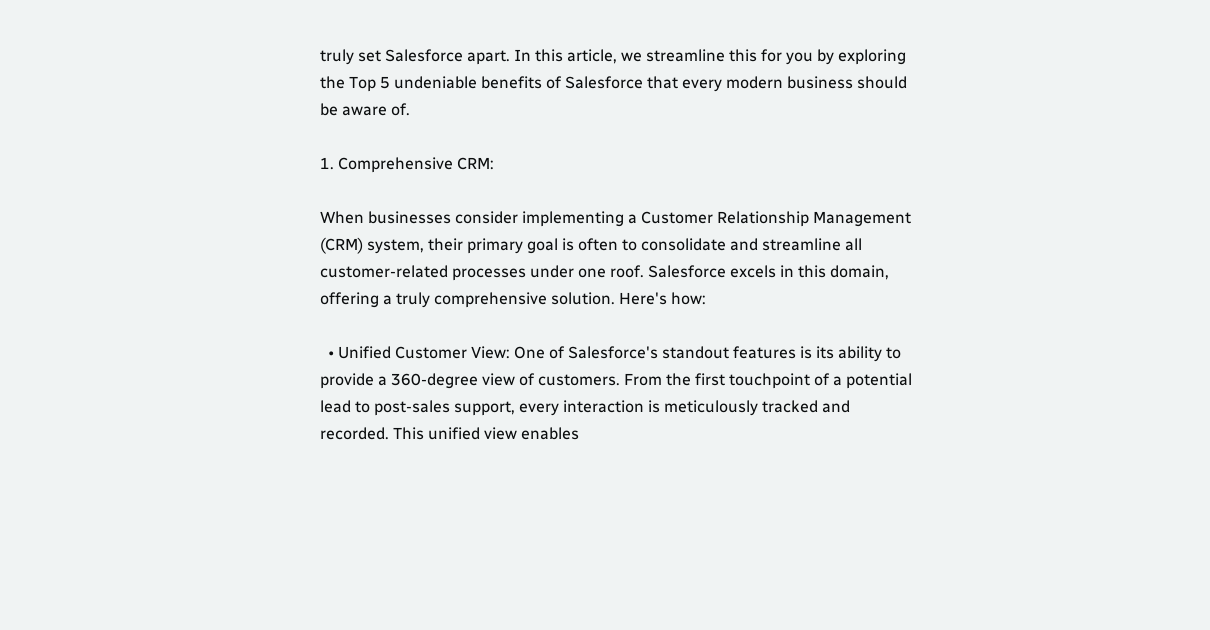truly set Salesforce apart. In this article, we streamline this for you by exploring the Top 5 undeniable benefits of Salesforce that every modern business should be aware of.

1. Comprehensive CRM:

When businesses consider implementing a Customer Relationship Management (CRM) system, their primary goal is often to consolidate and streamline all customer-related processes under one roof. Salesforce excels in this domain, offering a truly comprehensive solution. Here's how:

  • Unified Customer View: One of Salesforce's standout features is its ability to provide a 360-degree view of customers. From the first touchpoint of a potential lead to post-sales support, every interaction is meticulously tracked and recorded. This unified view enables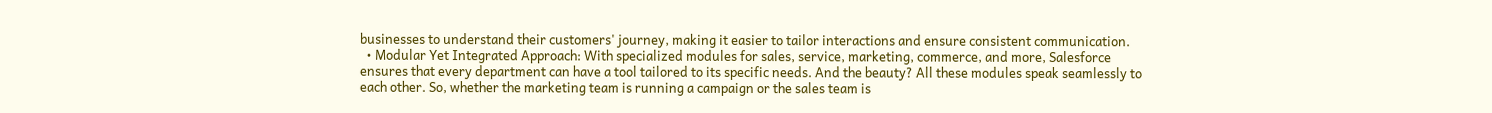businesses to understand their customers' journey, making it easier to tailor interactions and ensure consistent communication.
  • Modular Yet Integrated Approach: With specialized modules for sales, service, marketing, commerce, and more, Salesforce ensures that every department can have a tool tailored to its specific needs. And the beauty? All these modules speak seamlessly to each other. So, whether the marketing team is running a campaign or the sales team is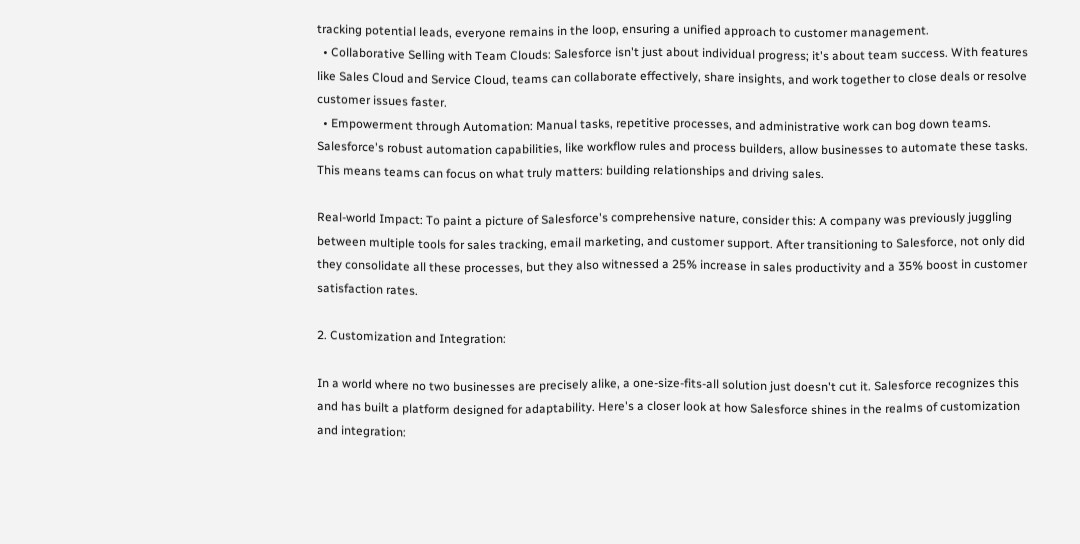tracking potential leads, everyone remains in the loop, ensuring a unified approach to customer management.
  • Collaborative Selling with Team Clouds: Salesforce isn't just about individual progress; it's about team success. With features like Sales Cloud and Service Cloud, teams can collaborate effectively, share insights, and work together to close deals or resolve customer issues faster.
  • Empowerment through Automation: Manual tasks, repetitive processes, and administrative work can bog down teams. Salesforce's robust automation capabilities, like workflow rules and process builders, allow businesses to automate these tasks. This means teams can focus on what truly matters: building relationships and driving sales.

Real-world Impact: To paint a picture of Salesforce's comprehensive nature, consider this: A company was previously juggling between multiple tools for sales tracking, email marketing, and customer support. After transitioning to Salesforce, not only did they consolidate all these processes, but they also witnessed a 25% increase in sales productivity and a 35% boost in customer satisfaction rates.

2. Customization and Integration:

In a world where no two businesses are precisely alike, a one-size-fits-all solution just doesn't cut it. Salesforce recognizes this and has built a platform designed for adaptability. Here's a closer look at how Salesforce shines in the realms of customization and integration: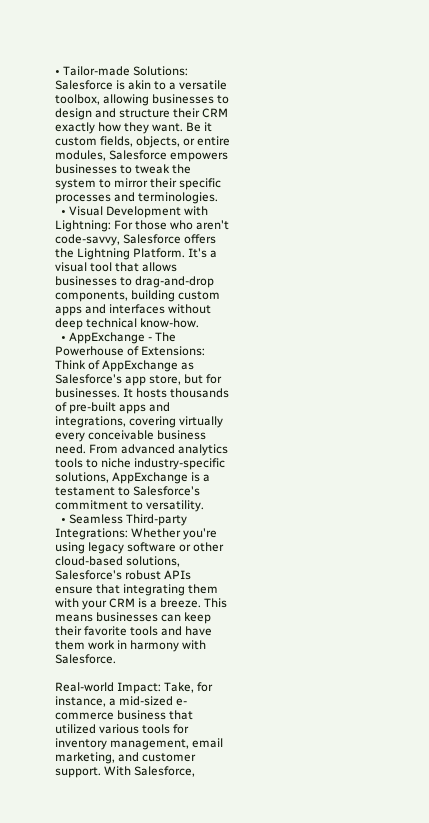• Tailor-made Solutions: Salesforce is akin to a versatile toolbox, allowing businesses to design and structure their CRM exactly how they want. Be it custom fields, objects, or entire modules, Salesforce empowers businesses to tweak the system to mirror their specific processes and terminologies.
  • Visual Development with Lightning: For those who aren't code-savvy, Salesforce offers the Lightning Platform. It's a visual tool that allows businesses to drag-and-drop components, building custom apps and interfaces without deep technical know-how.
  • AppExchange - The Powerhouse of Extensions: Think of AppExchange as Salesforce's app store, but for businesses. It hosts thousands of pre-built apps and integrations, covering virtually every conceivable business need. From advanced analytics tools to niche industry-specific solutions, AppExchange is a testament to Salesforce's commitment to versatility.
  • Seamless Third-party Integrations: Whether you're using legacy software or other cloud-based solutions, Salesforce's robust APIs ensure that integrating them with your CRM is a breeze. This means businesses can keep their favorite tools and have them work in harmony with Salesforce.

Real-world Impact: Take, for instance, a mid-sized e-commerce business that utilized various tools for inventory management, email marketing, and customer support. With Salesforce,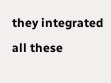they integrated all these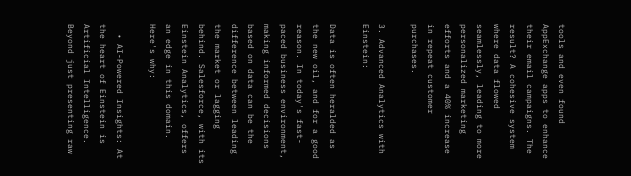tools and even found AppExchange apps to enhance their email campaigns. The result? A cohesive system where data flowed seamlessly, leading to more personalized marketing efforts and a 40% increase in repeat customer purchases.

3. Advanced Analytics with Einstein:

Data is often heralded as the new oil, and for a good reason. In today's fast-paced business environment, making informed decisions based on data can be the difference between leading the market or lagging behind. Salesforce, with its Einstein Analytics, offers an edge in this domain. Here's why:

  • AI-Powered Insights: At the heart of Einstein is Artificial Intelligence. Beyond just presenting raw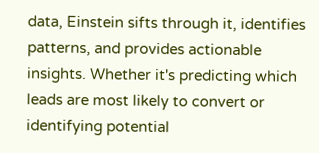data, Einstein sifts through it, identifies patterns, and provides actionable insights. Whether it's predicting which leads are most likely to convert or identifying potential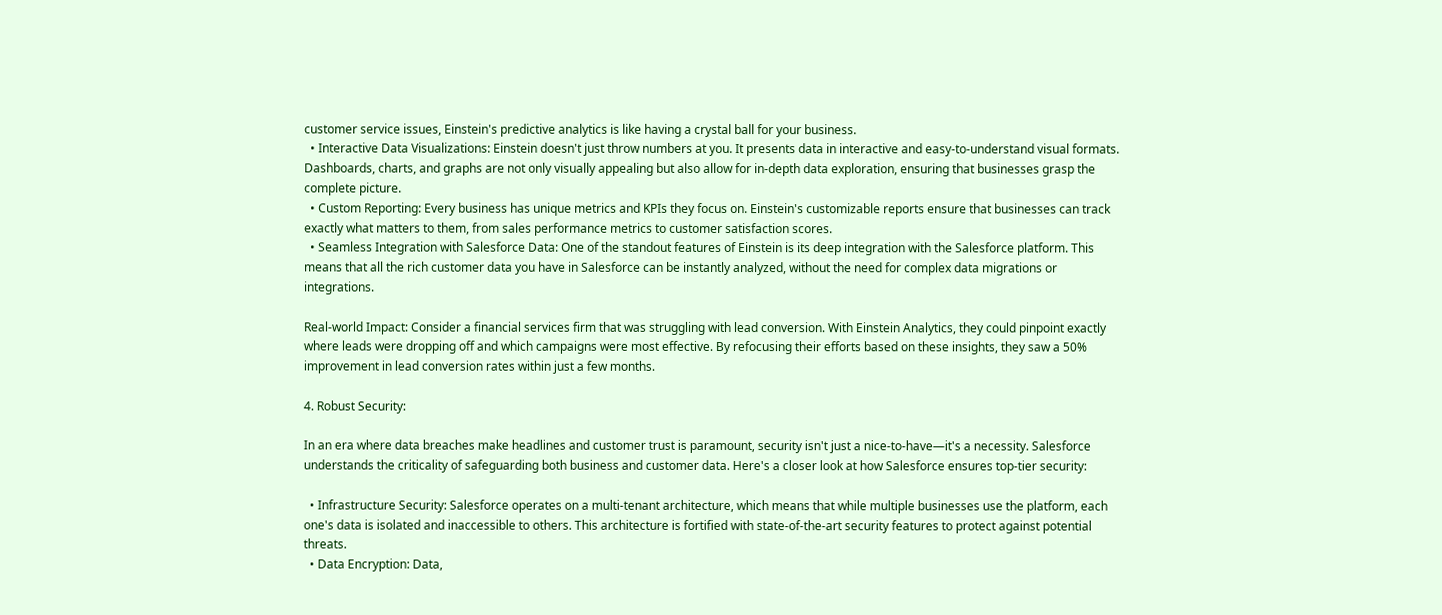customer service issues, Einstein's predictive analytics is like having a crystal ball for your business.
  • Interactive Data Visualizations: Einstein doesn't just throw numbers at you. It presents data in interactive and easy-to-understand visual formats. Dashboards, charts, and graphs are not only visually appealing but also allow for in-depth data exploration, ensuring that businesses grasp the complete picture.
  • Custom Reporting: Every business has unique metrics and KPIs they focus on. Einstein's customizable reports ensure that businesses can track exactly what matters to them, from sales performance metrics to customer satisfaction scores.
  • Seamless Integration with Salesforce Data: One of the standout features of Einstein is its deep integration with the Salesforce platform. This means that all the rich customer data you have in Salesforce can be instantly analyzed, without the need for complex data migrations or integrations.

Real-world Impact: Consider a financial services firm that was struggling with lead conversion. With Einstein Analytics, they could pinpoint exactly where leads were dropping off and which campaigns were most effective. By refocusing their efforts based on these insights, they saw a 50% improvement in lead conversion rates within just a few months.

4. Robust Security:

In an era where data breaches make headlines and customer trust is paramount, security isn't just a nice-to-have—it's a necessity. Salesforce understands the criticality of safeguarding both business and customer data. Here's a closer look at how Salesforce ensures top-tier security:

  • Infrastructure Security: Salesforce operates on a multi-tenant architecture, which means that while multiple businesses use the platform, each one's data is isolated and inaccessible to others. This architecture is fortified with state-of-the-art security features to protect against potential threats.
  • Data Encryption: Data,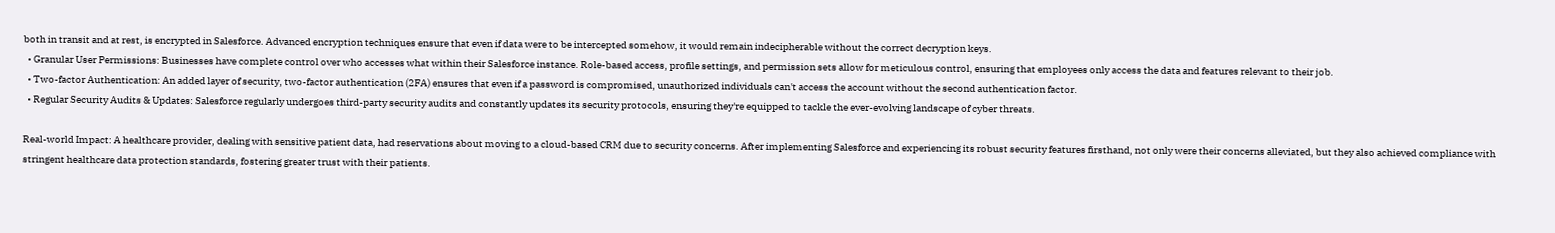both in transit and at rest, is encrypted in Salesforce. Advanced encryption techniques ensure that even if data were to be intercepted somehow, it would remain indecipherable without the correct decryption keys.
  • Granular User Permissions: Businesses have complete control over who accesses what within their Salesforce instance. Role-based access, profile settings, and permission sets allow for meticulous control, ensuring that employees only access the data and features relevant to their job.
  • Two-factor Authentication: An added layer of security, two-factor authentication (2FA) ensures that even if a password is compromised, unauthorized individuals can't access the account without the second authentication factor.
  • Regular Security Audits & Updates: Salesforce regularly undergoes third-party security audits and constantly updates its security protocols, ensuring they're equipped to tackle the ever-evolving landscape of cyber threats.

Real-world Impact: A healthcare provider, dealing with sensitive patient data, had reservations about moving to a cloud-based CRM due to security concerns. After implementing Salesforce and experiencing its robust security features firsthand, not only were their concerns alleviated, but they also achieved compliance with stringent healthcare data protection standards, fostering greater trust with their patients.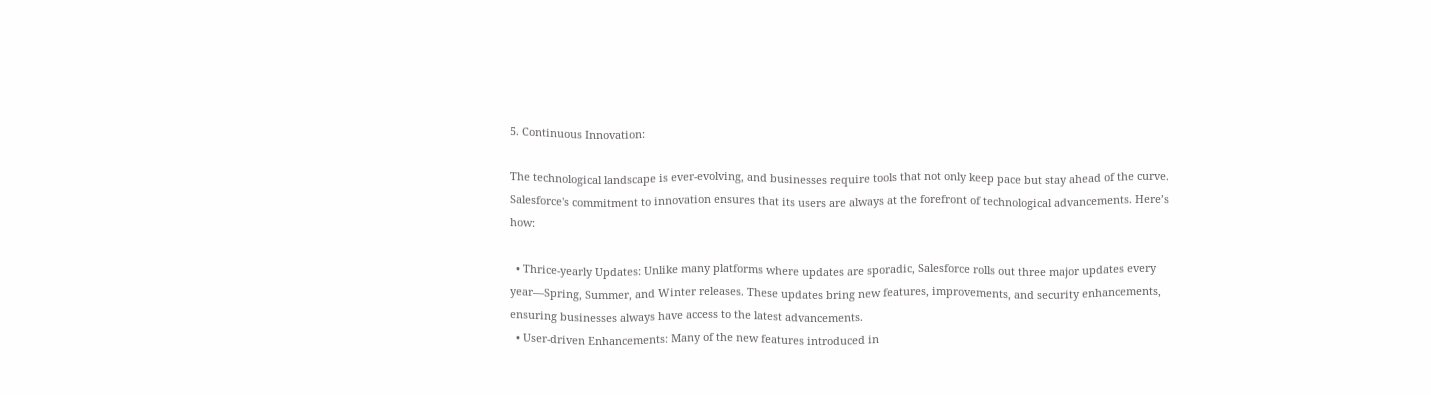5. Continuous Innovation:

The technological landscape is ever-evolving, and businesses require tools that not only keep pace but stay ahead of the curve. Salesforce's commitment to innovation ensures that its users are always at the forefront of technological advancements. Here’s how:

  • Thrice-yearly Updates: Unlike many platforms where updates are sporadic, Salesforce rolls out three major updates every year—Spring, Summer, and Winter releases. These updates bring new features, improvements, and security enhancements, ensuring businesses always have access to the latest advancements.
  • User-driven Enhancements: Many of the new features introduced in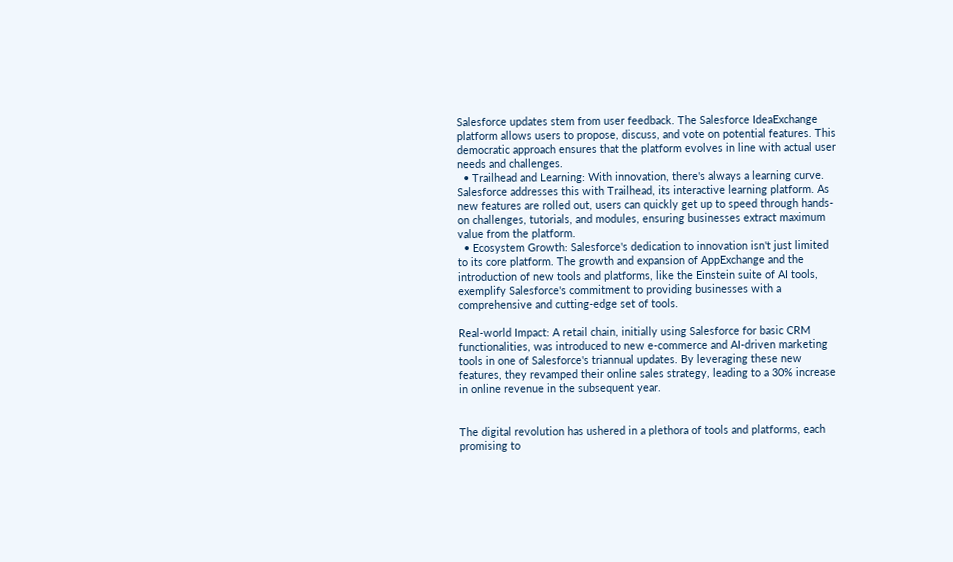Salesforce updates stem from user feedback. The Salesforce IdeaExchange platform allows users to propose, discuss, and vote on potential features. This democratic approach ensures that the platform evolves in line with actual user needs and challenges.
  • Trailhead and Learning: With innovation, there's always a learning curve. Salesforce addresses this with Trailhead, its interactive learning platform. As new features are rolled out, users can quickly get up to speed through hands-on challenges, tutorials, and modules, ensuring businesses extract maximum value from the platform.
  • Ecosystem Growth: Salesforce's dedication to innovation isn't just limited to its core platform. The growth and expansion of AppExchange and the introduction of new tools and platforms, like the Einstein suite of AI tools, exemplify Salesforce's commitment to providing businesses with a comprehensive and cutting-edge set of tools.

Real-world Impact: A retail chain, initially using Salesforce for basic CRM functionalities, was introduced to new e-commerce and AI-driven marketing tools in one of Salesforce's triannual updates. By leveraging these new features, they revamped their online sales strategy, leading to a 30% increase in online revenue in the subsequent year.


The digital revolution has ushered in a plethora of tools and platforms, each promising to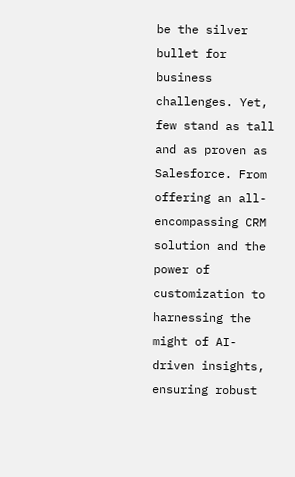be the silver bullet for business challenges. Yet, few stand as tall and as proven as Salesforce. From offering an all-encompassing CRM solution and the power of customization to harnessing the might of AI-driven insights, ensuring robust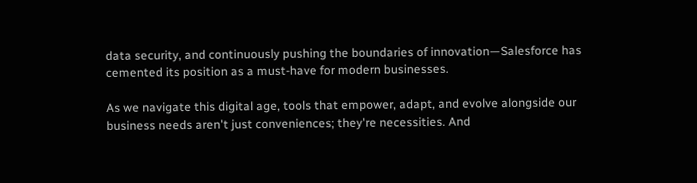data security, and continuously pushing the boundaries of innovation—Salesforce has cemented its position as a must-have for modern businesses.

As we navigate this digital age, tools that empower, adapt, and evolve alongside our business needs aren't just conveniences; they're necessities. And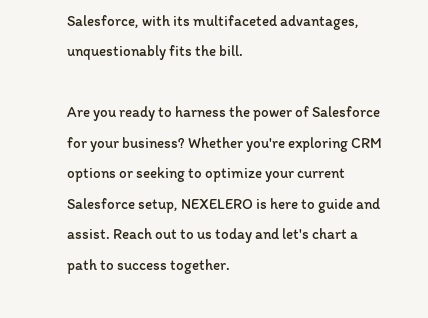Salesforce, with its multifaceted advantages, unquestionably fits the bill.

Are you ready to harness the power of Salesforce for your business? Whether you're exploring CRM options or seeking to optimize your current Salesforce setup, NEXELERO is here to guide and assist. Reach out to us today and let's chart a path to success together.